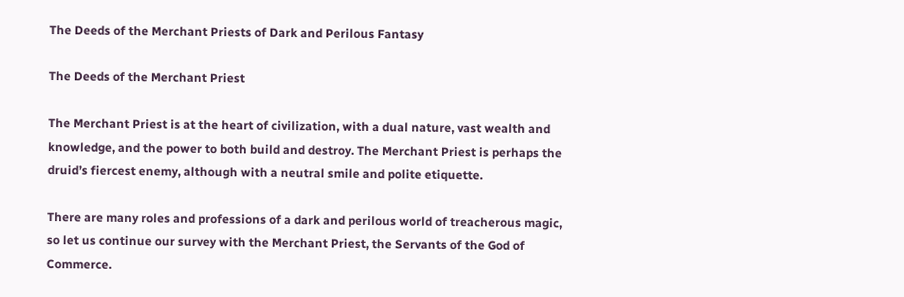The Deeds of the Merchant Priests of Dark and Perilous Fantasy

The Deeds of the Merchant Priest

The Merchant Priest is at the heart of civilization, with a dual nature, vast wealth and knowledge, and the power to both build and destroy. The Merchant Priest is perhaps the druid’s fiercest enemy, although with a neutral smile and polite etiquette.

There are many roles and professions of a dark and perilous world of treacherous magic, so let us continue our survey with the Merchant Priest, the Servants of the God of Commerce.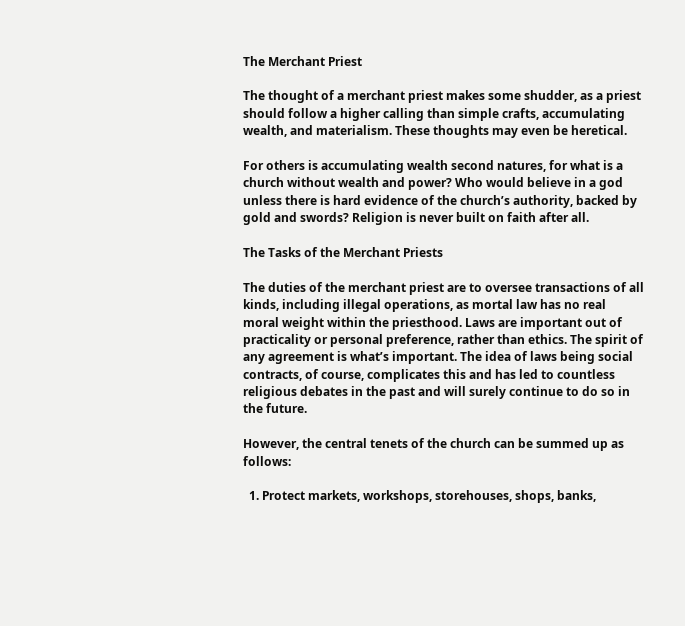The Merchant Priest

The thought of a merchant priest makes some shudder, as a priest should follow a higher calling than simple crafts, accumulating wealth, and materialism. These thoughts may even be heretical.

For others is accumulating wealth second natures, for what is a church without wealth and power? Who would believe in a god unless there is hard evidence of the church’s authority, backed by gold and swords? Religion is never built on faith after all.

The Tasks of the Merchant Priests

The duties of the merchant priest are to oversee transactions of all kinds, including illegal operations, as mortal law has no real moral weight within the priesthood. Laws are important out of practicality or personal preference, rather than ethics. The spirit of any agreement is what’s important. The idea of laws being social contracts, of course, complicates this and has led to countless religious debates in the past and will surely continue to do so in the future.

However, the central tenets of the church can be summed up as follows:

  1. Protect markets, workshops, storehouses, shops, banks,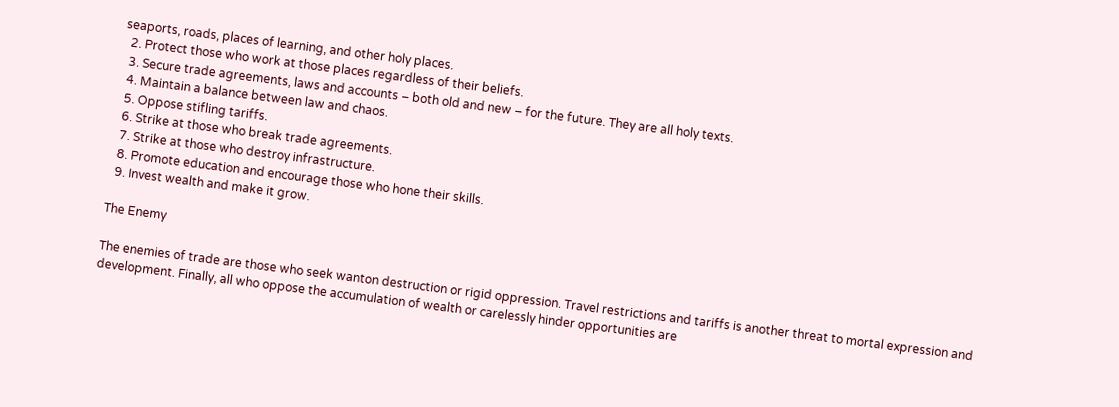seaports, roads, places of learning, and other holy places.
  2. Protect those who work at those places regardless of their beliefs.
  3. Secure trade agreements, laws and accounts – both old and new – for the future. They are all holy texts.
  4. Maintain a balance between law and chaos.
  5. Oppose stifling tariffs.
  6. Strike at those who break trade agreements.
  7. Strike at those who destroy infrastructure.
  8. Promote education and encourage those who hone their skills.
  9. Invest wealth and make it grow.

The Enemy

The enemies of trade are those who seek wanton destruction or rigid oppression. Travel restrictions and tariffs is another threat to mortal expression and development. Finally, all who oppose the accumulation of wealth or carelessly hinder opportunities are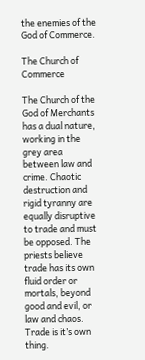the enemies of the God of Commerce.

The Church of Commerce

The Church of the God of Merchants has a dual nature, working in the grey area between law and crime. Chaotic destruction and rigid tyranny are equally disruptive to trade and must be opposed. The priests believe trade has its own fluid order or mortals, beyond good and evil, or law and chaos. Trade is it’s own thing.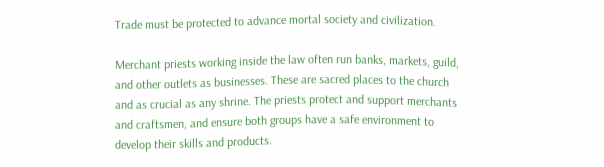Trade must be protected to advance mortal society and civilization.

Merchant priests working inside the law often run banks, markets, guild, and other outlets as businesses. These are sacred places to the church and as crucial as any shrine. The priests protect and support merchants and craftsmen, and ensure both groups have a safe environment to develop their skills and products.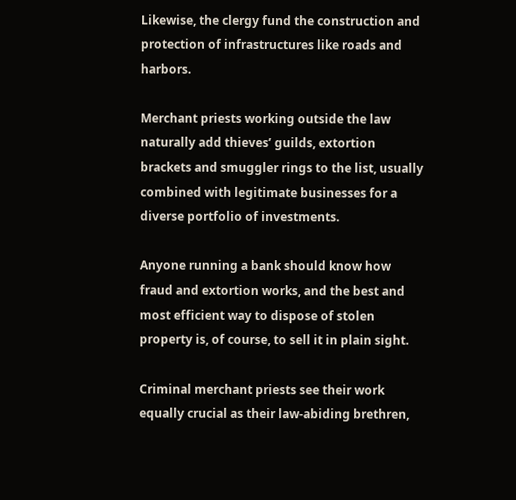Likewise, the clergy fund the construction and protection of infrastructures like roads and harbors.

Merchant priests working outside the law naturally add thieves’ guilds, extortion brackets and smuggler rings to the list, usually combined with legitimate businesses for a diverse portfolio of investments.

Anyone running a bank should know how fraud and extortion works, and the best and most efficient way to dispose of stolen property is, of course, to sell it in plain sight.

Criminal merchant priests see their work equally crucial as their law-abiding brethren,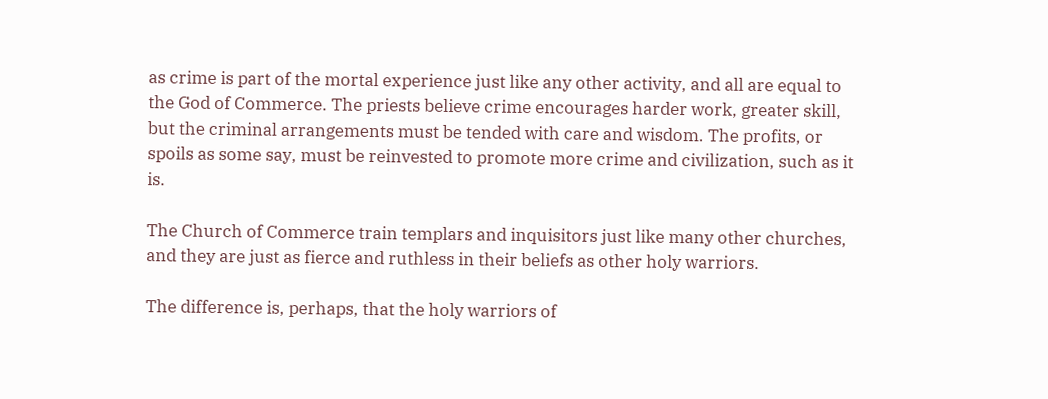as crime is part of the mortal experience just like any other activity, and all are equal to the God of Commerce. The priests believe crime encourages harder work, greater skill, but the criminal arrangements must be tended with care and wisdom. The profits, or spoils as some say, must be reinvested to promote more crime and civilization, such as it is.

The Church of Commerce train templars and inquisitors just like many other churches, and they are just as fierce and ruthless in their beliefs as other holy warriors.

The difference is, perhaps, that the holy warriors of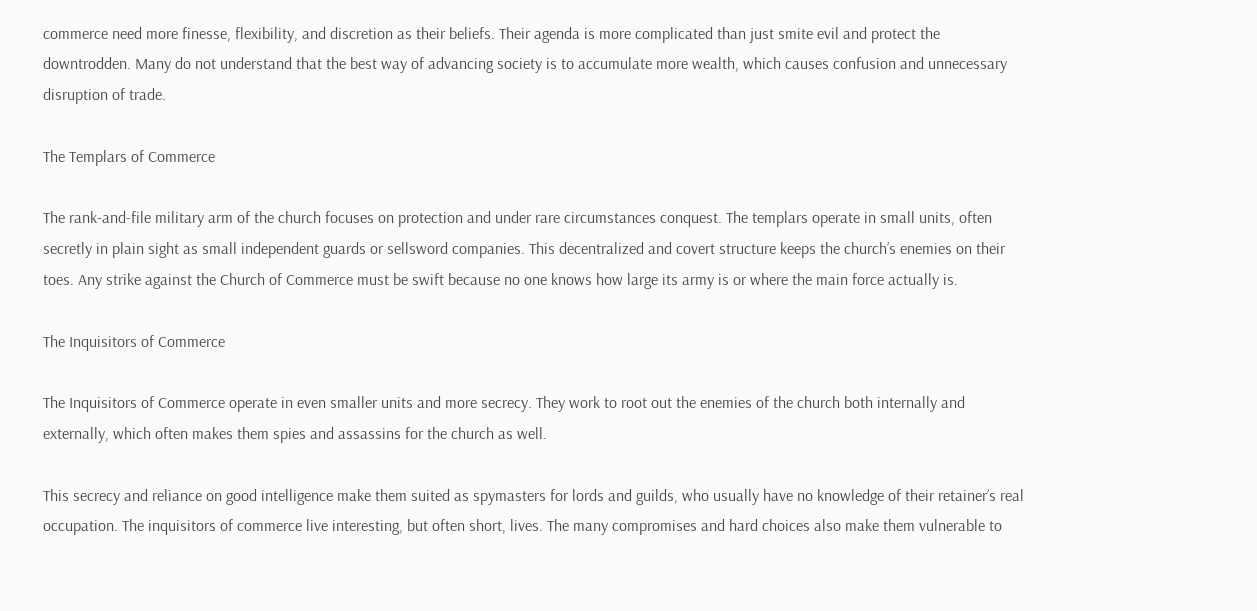commerce need more finesse, flexibility, and discretion as their beliefs. Their agenda is more complicated than just smite evil and protect the downtrodden. Many do not understand that the best way of advancing society is to accumulate more wealth, which causes confusion and unnecessary disruption of trade.

The Templars of Commerce

The rank-and-file military arm of the church focuses on protection and under rare circumstances conquest. The templars operate in small units, often secretly in plain sight as small independent guards or sellsword companies. This decentralized and covert structure keeps the church’s enemies on their toes. Any strike against the Church of Commerce must be swift because no one knows how large its army is or where the main force actually is.

The Inquisitors of Commerce

The Inquisitors of Commerce operate in even smaller units and more secrecy. They work to root out the enemies of the church both internally and externally, which often makes them spies and assassins for the church as well.

This secrecy and reliance on good intelligence make them suited as spymasters for lords and guilds, who usually have no knowledge of their retainer’s real occupation. The inquisitors of commerce live interesting, but often short, lives. The many compromises and hard choices also make them vulnerable to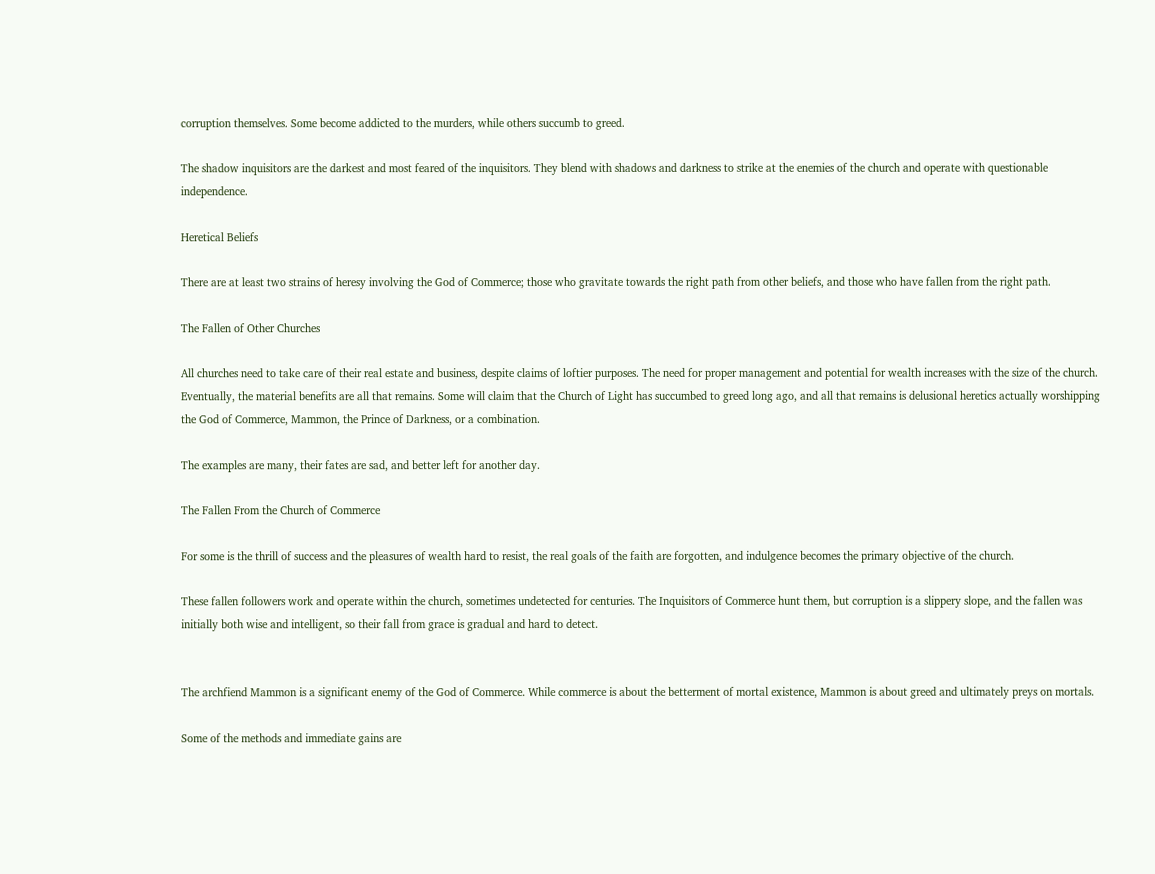corruption themselves. Some become addicted to the murders, while others succumb to greed.

The shadow inquisitors are the darkest and most feared of the inquisitors. They blend with shadows and darkness to strike at the enemies of the church and operate with questionable independence.

Heretical Beliefs

There are at least two strains of heresy involving the God of Commerce; those who gravitate towards the right path from other beliefs, and those who have fallen from the right path.

The Fallen of Other Churches

All churches need to take care of their real estate and business, despite claims of loftier purposes. The need for proper management and potential for wealth increases with the size of the church. Eventually, the material benefits are all that remains. Some will claim that the Church of Light has succumbed to greed long ago, and all that remains is delusional heretics actually worshipping the God of Commerce, Mammon, the Prince of Darkness, or a combination.

The examples are many, their fates are sad, and better left for another day.

The Fallen From the Church of Commerce

For some is the thrill of success and the pleasures of wealth hard to resist, the real goals of the faith are forgotten, and indulgence becomes the primary objective of the church.

These fallen followers work and operate within the church, sometimes undetected for centuries. The Inquisitors of Commerce hunt them, but corruption is a slippery slope, and the fallen was initially both wise and intelligent, so their fall from grace is gradual and hard to detect.


The archfiend Mammon is a significant enemy of the God of Commerce. While commerce is about the betterment of mortal existence, Mammon is about greed and ultimately preys on mortals.

Some of the methods and immediate gains are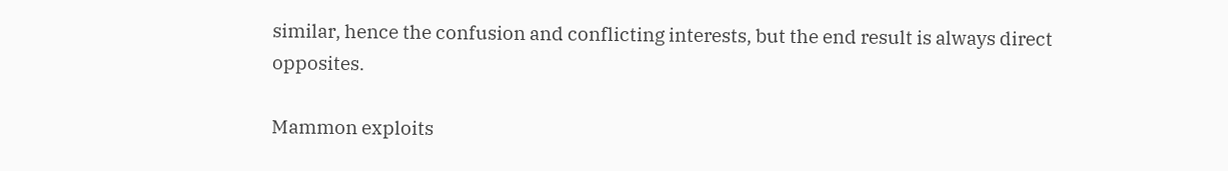similar, hence the confusion and conflicting interests, but the end result is always direct opposites.

Mammon exploits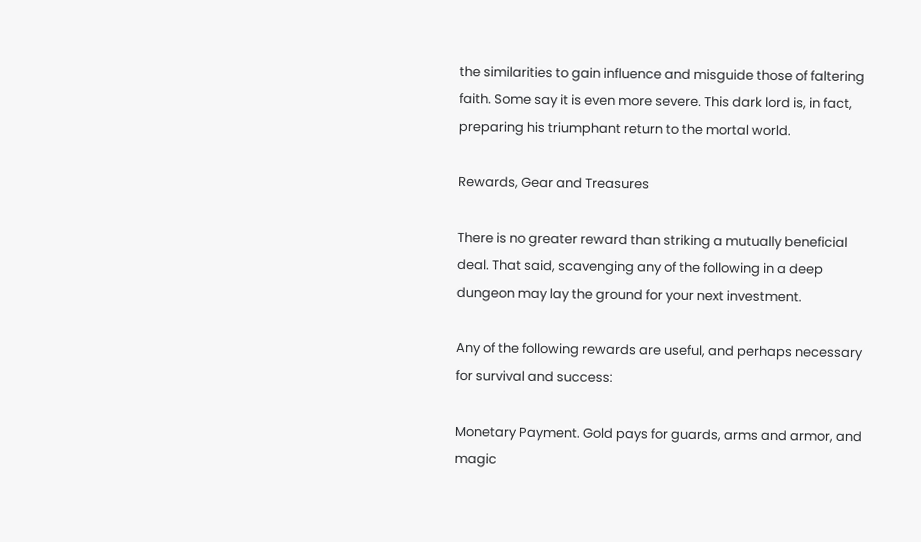the similarities to gain influence and misguide those of faltering faith. Some say it is even more severe. This dark lord is, in fact, preparing his triumphant return to the mortal world.

Rewards, Gear and Treasures

There is no greater reward than striking a mutually beneficial deal. That said, scavenging any of the following in a deep dungeon may lay the ground for your next investment.

Any of the following rewards are useful, and perhaps necessary for survival and success:

Monetary Payment. Gold pays for guards, arms and armor, and magic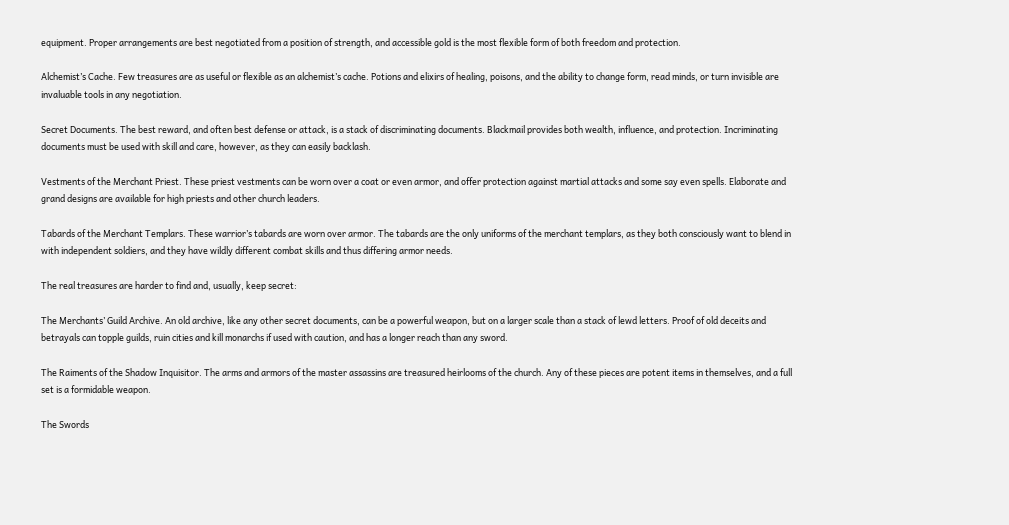equipment. Proper arrangements are best negotiated from a position of strength, and accessible gold is the most flexible form of both freedom and protection.

Alchemist’s Cache. Few treasures are as useful or flexible as an alchemist’s cache. Potions and elixirs of healing, poisons, and the ability to change form, read minds, or turn invisible are invaluable tools in any negotiation.

Secret Documents. The best reward, and often best defense or attack, is a stack of discriminating documents. Blackmail provides both wealth, influence, and protection. Incriminating documents must be used with skill and care, however, as they can easily backlash.

Vestments of the Merchant Priest. These priest vestments can be worn over a coat or even armor, and offer protection against martial attacks and some say even spells. Elaborate and grand designs are available for high priests and other church leaders.

Tabards of the Merchant Templars. These warrior’s tabards are worn over armor. The tabards are the only uniforms of the merchant templars, as they both consciously want to blend in with independent soldiers, and they have wildly different combat skills and thus differing armor needs.

The real treasures are harder to find and, usually, keep secret:

The Merchants’ Guild Archive. An old archive, like any other secret documents, can be a powerful weapon, but on a larger scale than a stack of lewd letters. Proof of old deceits and betrayals can topple guilds, ruin cities and kill monarchs if used with caution, and has a longer reach than any sword.

The Raiments of the Shadow Inquisitor. The arms and armors of the master assassins are treasured heirlooms of the church. Any of these pieces are potent items in themselves, and a full set is a formidable weapon.

The Swords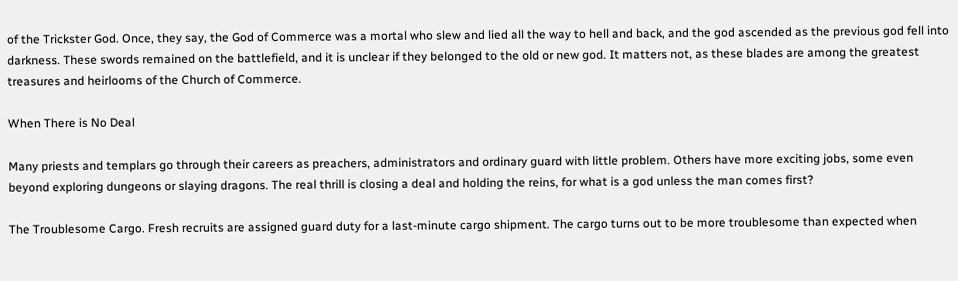of the Trickster God. Once, they say, the God of Commerce was a mortal who slew and lied all the way to hell and back, and the god ascended as the previous god fell into darkness. These swords remained on the battlefield, and it is unclear if they belonged to the old or new god. It matters not, as these blades are among the greatest treasures and heirlooms of the Church of Commerce.

When There is No Deal

Many priests and templars go through their careers as preachers, administrators and ordinary guard with little problem. Others have more exciting jobs, some even beyond exploring dungeons or slaying dragons. The real thrill is closing a deal and holding the reins, for what is a god unless the man comes first?

The Troublesome Cargo. Fresh recruits are assigned guard duty for a last-minute cargo shipment. The cargo turns out to be more troublesome than expected when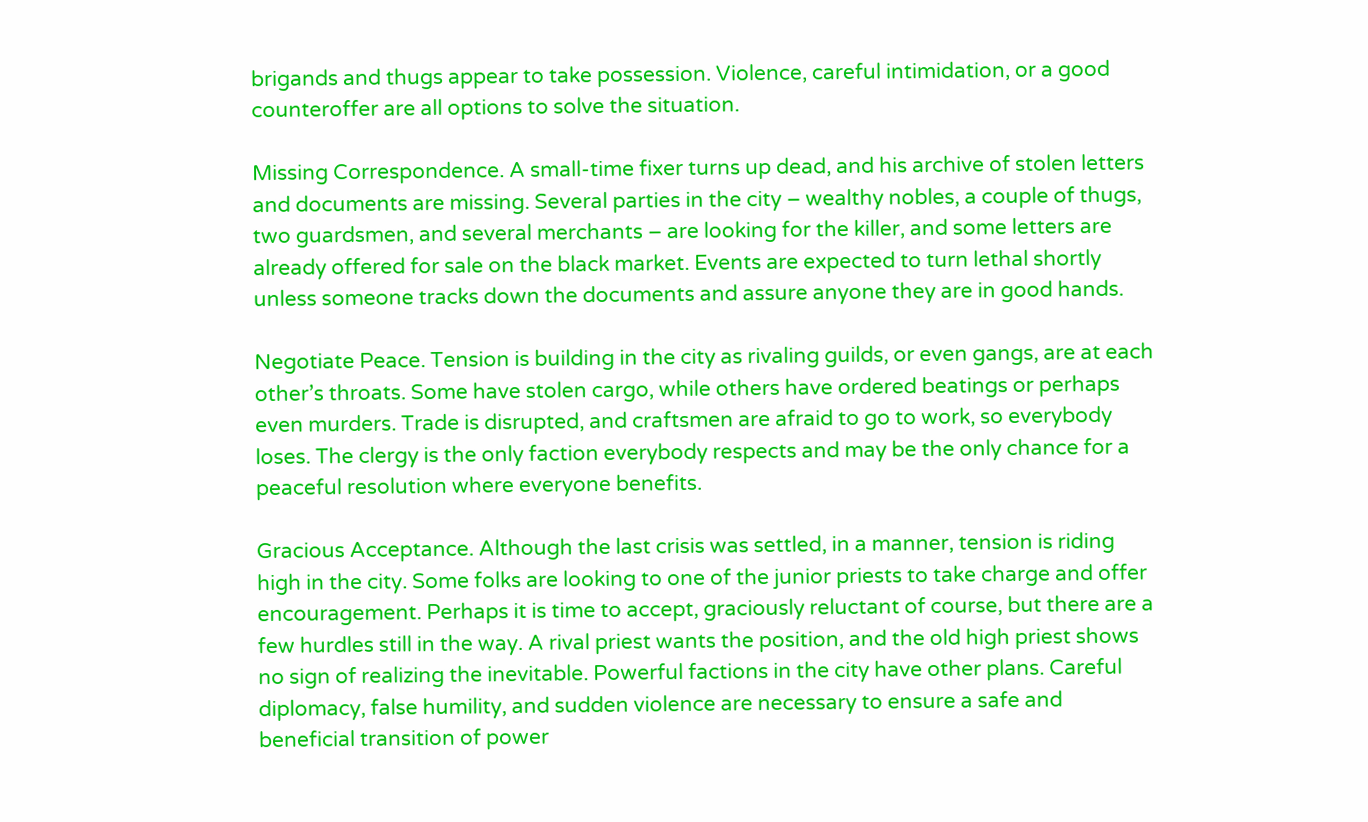brigands and thugs appear to take possession. Violence, careful intimidation, or a good counteroffer are all options to solve the situation.

Missing Correspondence. A small-time fixer turns up dead, and his archive of stolen letters and documents are missing. Several parties in the city – wealthy nobles, a couple of thugs, two guardsmen, and several merchants – are looking for the killer, and some letters are already offered for sale on the black market. Events are expected to turn lethal shortly unless someone tracks down the documents and assure anyone they are in good hands.

Negotiate Peace. Tension is building in the city as rivaling guilds, or even gangs, are at each other’s throats. Some have stolen cargo, while others have ordered beatings or perhaps even murders. Trade is disrupted, and craftsmen are afraid to go to work, so everybody loses. The clergy is the only faction everybody respects and may be the only chance for a peaceful resolution where everyone benefits.

Gracious Acceptance. Although the last crisis was settled, in a manner, tension is riding high in the city. Some folks are looking to one of the junior priests to take charge and offer encouragement. Perhaps it is time to accept, graciously reluctant of course, but there are a few hurdles still in the way. A rival priest wants the position, and the old high priest shows no sign of realizing the inevitable. Powerful factions in the city have other plans. Careful diplomacy, false humility, and sudden violence are necessary to ensure a safe and beneficial transition of power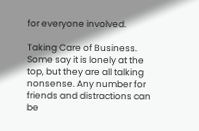for everyone involved.

Taking Care of Business. Some say it is lonely at the top, but they are all talking nonsense. Any number for friends and distractions can be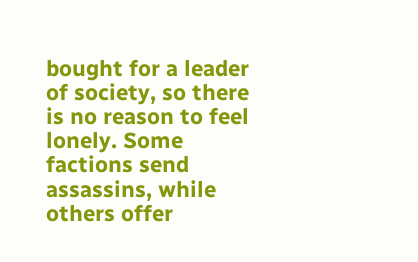bought for a leader of society, so there is no reason to feel lonely. Some factions send assassins, while others offer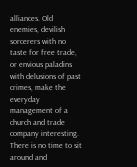alliances. Old enemies, devilish sorcerers with no taste for free trade, or envious paladins with delusions of past crimes, make the everyday management of a church and trade company interesting. There is no time to sit around and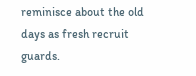reminisce about the old days as fresh recruit guards.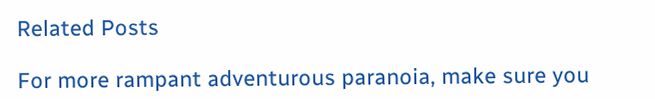Related Posts

For more rampant adventurous paranoia, make sure you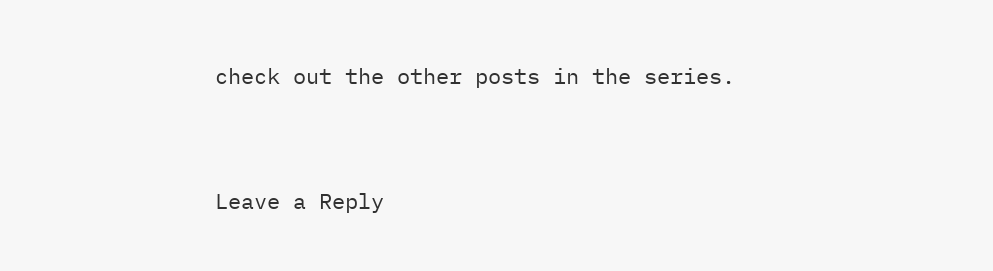check out the other posts in the series.


Leave a Reply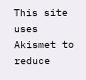This site uses Akismet to reduce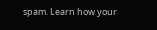spam. Learn how your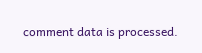comment data is processed.